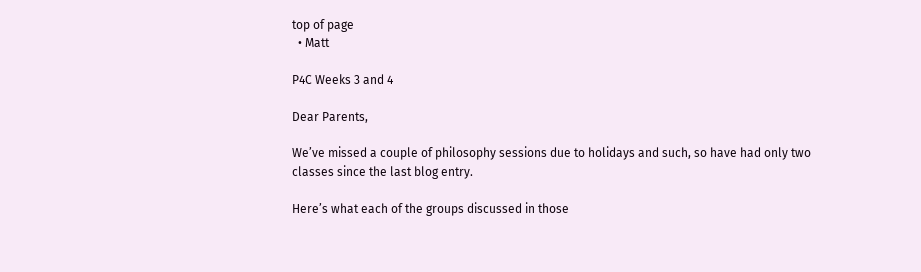top of page
  • Matt

P4C Weeks 3 and 4

Dear Parents,

We’ve missed a couple of philosophy sessions due to holidays and such, so have had only two classes since the last blog entry.

Here’s what each of the groups discussed in those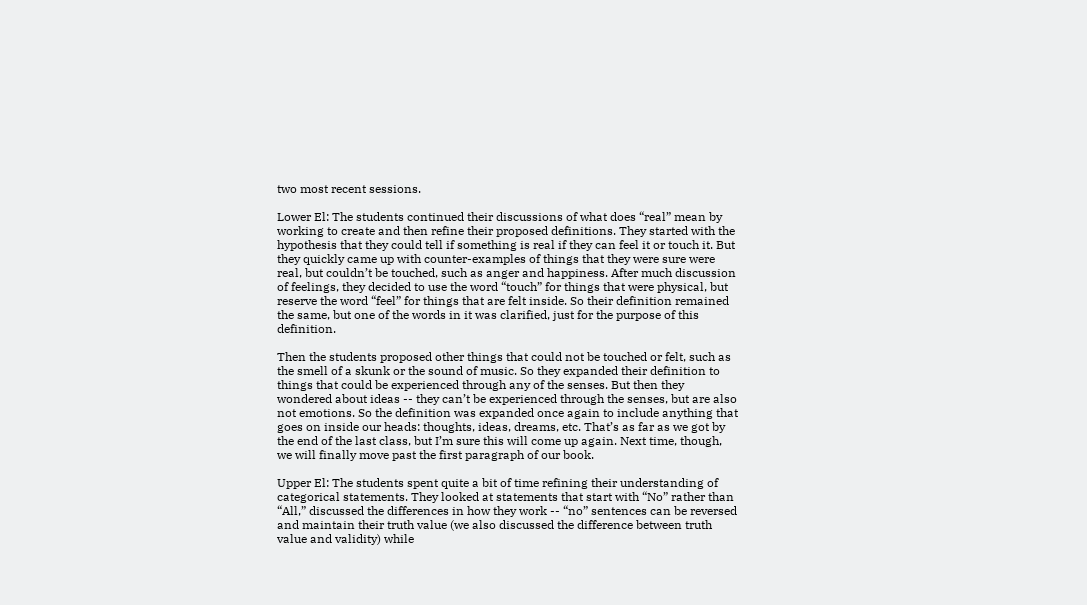two most recent sessions.

Lower El: The students continued their discussions of what does “real” mean by working to create and then refine their proposed definitions. They started with the hypothesis that they could tell if something is real if they can feel it or touch it. But they quickly came up with counter-examples of things that they were sure were real, but couldn’t be touched, such as anger and happiness. After much discussion of feelings, they decided to use the word “touch” for things that were physical, but reserve the word “feel” for things that are felt inside. So their definition remained the same, but one of the words in it was clarified, just for the purpose of this definition.

Then the students proposed other things that could not be touched or felt, such as the smell of a skunk or the sound of music. So they expanded their definition to things that could be experienced through any of the senses. But then they wondered about ideas -- they can’t be experienced through the senses, but are also not emotions. So the definition was expanded once again to include anything that goes on inside our heads: thoughts, ideas, dreams, etc. That’s as far as we got by the end of the last class, but I’m sure this will come up again. Next time, though, we will finally move past the first paragraph of our book.

Upper El: The students spent quite a bit of time refining their understanding of categorical statements. They looked at statements that start with “No” rather than “All,” discussed the differences in how they work -- “no” sentences can be reversed and maintain their truth value (we also discussed the difference between truth value and validity) while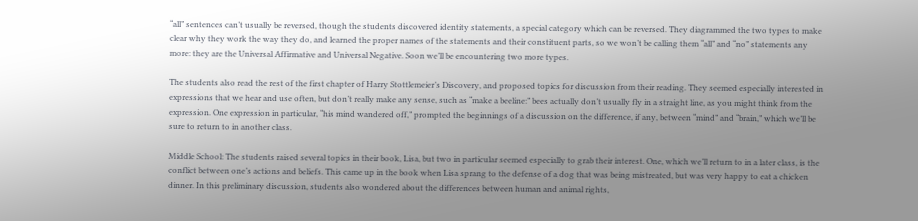“all” sentences can’t usually be reversed, though the students discovered identity statements, a special category which can be reversed. They diagrammed the two types to make clear why they work the way they do, and learned the proper names of the statements and their constituent parts, so we won’t be calling them “all” and “no” statements any more: they are the Universal Affirmative and Universal Negative. Soon we’ll be encountering two more types.

The students also read the rest of the first chapter of Harry Stottlemeier’s Discovery, and proposed topics for discussion from their reading. They seemed especially interested in expressions that we hear and use often, but don’t really make any sense, such as “make a beeline:” bees actually don’t usually fly in a straight line, as you might think from the expression. One expression in particular, “his mind wandered off,” prompted the beginnings of a discussion on the difference, if any, between “mind” and “brain,” which we’ll be sure to return to in another class.

Middle School: The students raised several topics in their book, Lisa, but two in particular seemed especially to grab their interest. One, which we’ll return to in a later class, is the conflict between one’s actions and beliefs. This came up in the book when Lisa sprang to the defense of a dog that was being mistreated, but was very happy to eat a chicken dinner. In this preliminary discussion, students also wondered about the differences between human and animal rights,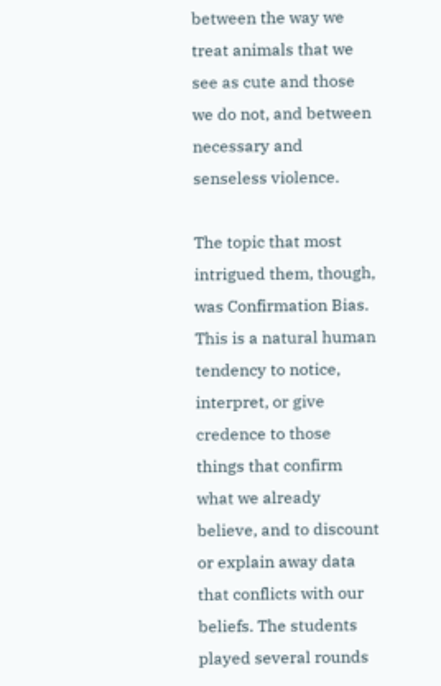between the way we treat animals that we see as cute and those we do not, and between necessary and senseless violence.

The topic that most intrigued them, though, was Confirmation Bias. This is a natural human tendency to notice, interpret, or give credence to those things that confirm what we already believe, and to discount or explain away data that conflicts with our beliefs. The students played several rounds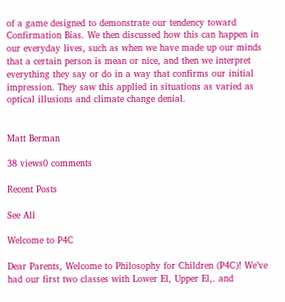of a game designed to demonstrate our tendency toward Confirmation Bias. We then discussed how this can happen in our everyday lives, such as when we have made up our minds that a certain person is mean or nice, and then we interpret everything they say or do in a way that confirms our initial impression. They saw this applied in situations as varied as optical illusions and climate change denial.


Matt Berman

38 views0 comments

Recent Posts

See All

Welcome to P4C

Dear Parents, Welcome to Philosophy for Children (P4C)! We’ve had our first two classes with Lower El, Upper El,. and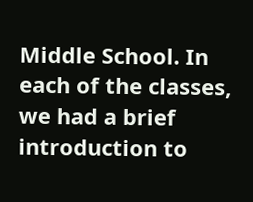Middle School. In each of the classes, we had a brief introduction to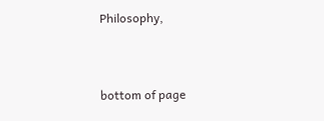Philosophy,


bottom of page